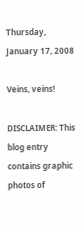Thursday, January 17, 2008

Veins, veins!

DISCLAIMER: This blog entry contains graphic photos of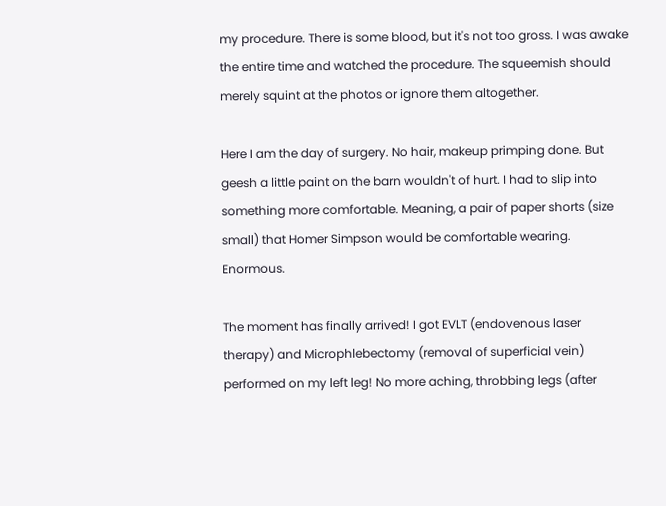my procedure. There is some blood, but it's not too gross. I was awake the entire time and watched the procedure. The squeemish should merely squint at the photos or ignore them altogether.

Here I am the day of surgery. No hair, makeup primping done. But geesh a little paint on the barn wouldn't of hurt. I had to slip into something more comfortable. Meaning, a pair of paper shorts (size small) that Homer Simpson would be comfortable wearing. Enormous.

The moment has finally arrived! I got EVLT (endovenous laser therapy) and Microphlebectomy (removal of superficial vein) performed on my left leg! No more aching, throbbing legs (after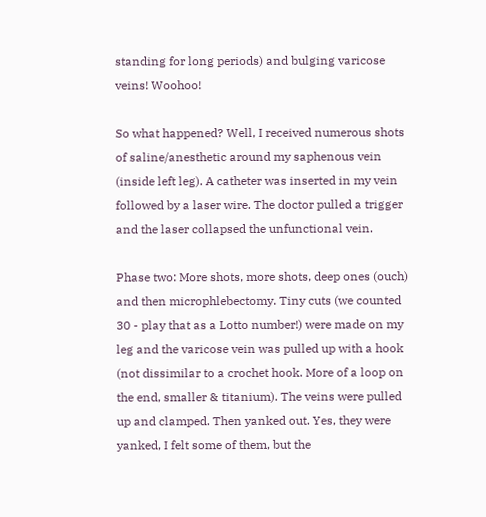standing for long periods) and bulging varicose veins! Woohoo!

So what happened? Well, I received numerous shots of saline/anesthetic around my saphenous vein (inside left leg). A catheter was inserted in my vein followed by a laser wire. The doctor pulled a trigger and the laser collapsed the unfunctional vein.

Phase two: More shots, more shots, deep ones (ouch) and then microphlebectomy. Tiny cuts (we counted 30 - play that as a Lotto number!) were made on my leg and the varicose vein was pulled up with a hook (not dissimilar to a crochet hook. More of a loop on the end, smaller & titanium). The veins were pulled up and clamped. Then yanked out. Yes, they were yanked, I felt some of them, but the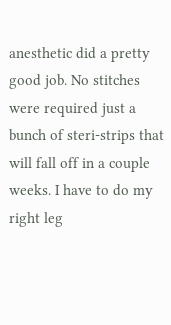anesthetic did a pretty good job. No stitches were required just a bunch of steri-strips that will fall off in a couple weeks. I have to do my right leg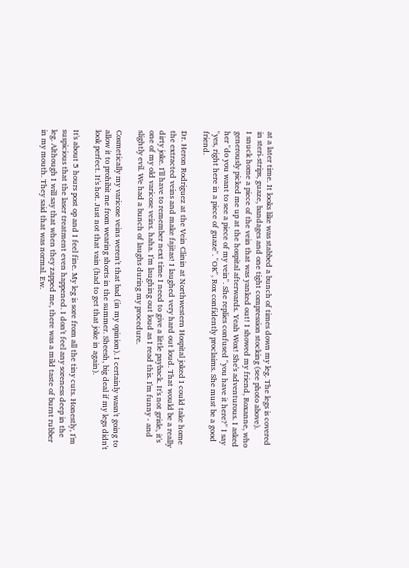at a later time. It looks like was stabbed a bunch of times down my leg. The legs is covered in steri-strips, guaze, bandages and one tight compression stocking (see photo above).
I snuck home a piece of the vein that was yanked out! I showed my friend, Roxanne, who generously picked me up at the hospital afterwards. Yeah Wox! She's adventurous. I asked her "do you want to see a piece of my vein". She replies confused "you have it here?" I say "yes, right here in a piece of guaze". "OK", Rox confidently proclaims. She must be a good friend.

Dr. Heron Rodriguez at the Vein Clinin at Northwestern Hospital joked I could take home the extracted veins and make fajitas! I laughed very hard out loud. That would be a really dirty joke. I'll have to remember next time I need to give a little payback. It's not grisle, it's one of my old varicose veins. haha. I'm laughing out loud as I read this. I'm funny - and slightly evil. We had a bunch of laughs during my procedure.

Cosmetically my varicose veins weren't that bad (in my opinion). I certainly wasn't going to allow it to prohibit me from wearing shorts in the summer. Sheesh, big deal if my legs didn't look perfect. It's hot. Just not that vain (had to get that joke in again).

It's about 5 hours post op and I feel fine. My leg is sore from all the tiny cuts. Honestly, I'm suspicious that the laser treatment even happened. I don't feel any soreness deep in the leg. Although I will say that when they zapped me, there was a mild taste of burnt rubber in my mouth. They said that was normal. Ew.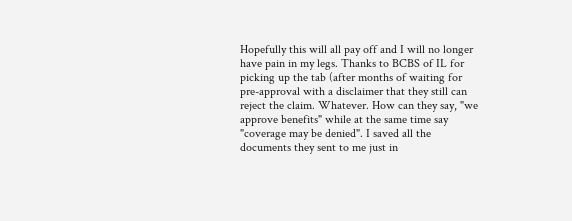Hopefully this will all pay off and I will no longer have pain in my legs. Thanks to BCBS of IL for picking up the tab (after months of waiting for pre-approval with a disclaimer that they still can reject the claim. Whatever. How can they say, "we approve benefits" while at the same time say "coverage may be denied". I saved all the documents they sent to me just in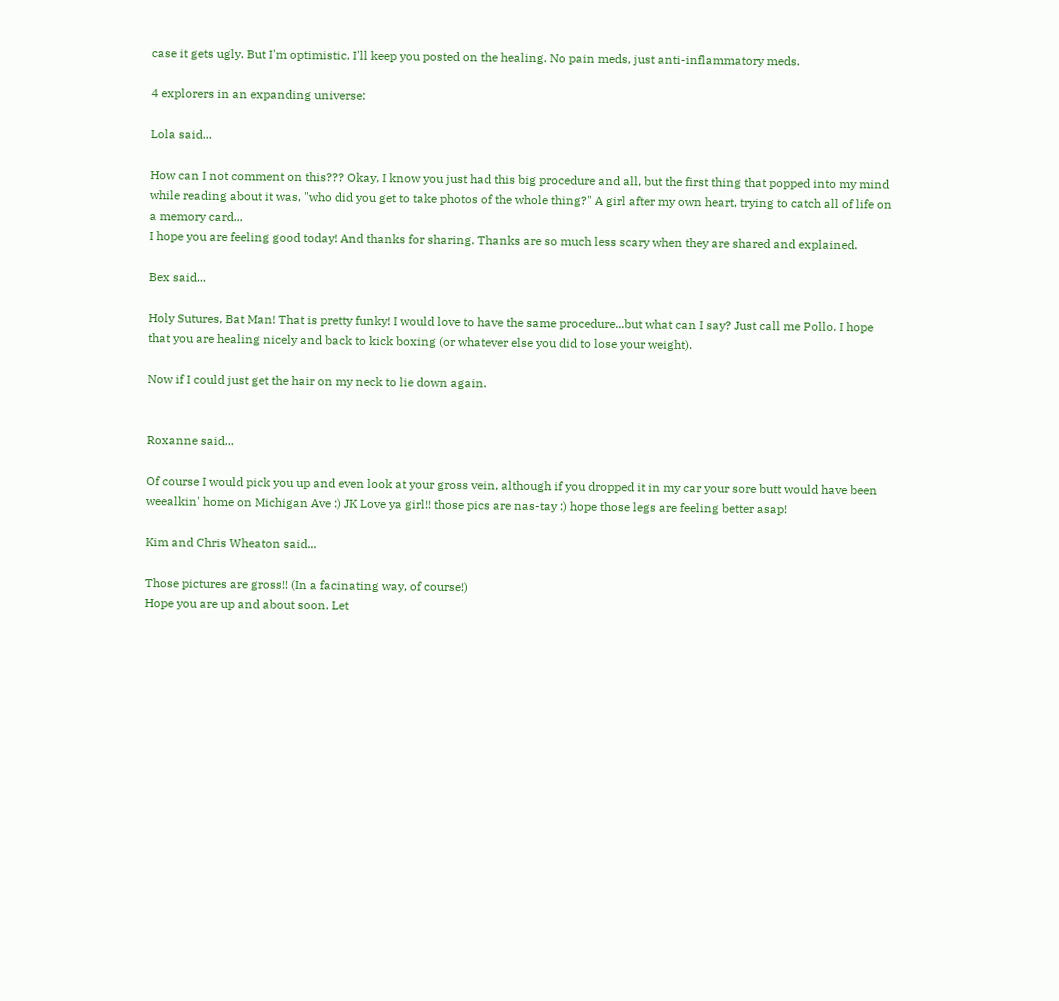case it gets ugly. But I'm optimistic. I'll keep you posted on the healing. No pain meds, just anti-inflammatory meds.

4 explorers in an expanding universe:

Lola said...

How can I not comment on this??? Okay, I know you just had this big procedure and all, but the first thing that popped into my mind while reading about it was, "who did you get to take photos of the whole thing?" A girl after my own heart, trying to catch all of life on a memory card...
I hope you are feeling good today! And thanks for sharing. Thanks are so much less scary when they are shared and explained.

Bex said...

Holy Sutures, Bat Man! That is pretty funky! I would love to have the same procedure...but what can I say? Just call me Pollo. I hope that you are healing nicely and back to kick boxing (or whatever else you did to lose your weight).

Now if I could just get the hair on my neck to lie down again.


Roxanne said...

Of course I would pick you up and even look at your gross vein, although if you dropped it in my car your sore butt would have been weealkin' home on Michigan Ave :) JK Love ya girl!! those pics are nas-tay :) hope those legs are feeling better asap!

Kim and Chris Wheaton said...

Those pictures are gross!! (In a facinating way, of course!)
Hope you are up and about soon. Let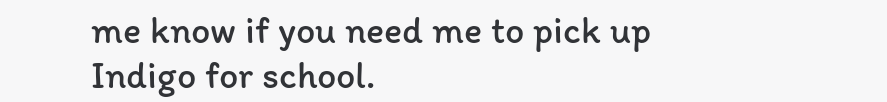me know if you need me to pick up Indigo for school.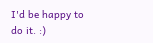I'd be happy to do it. :)